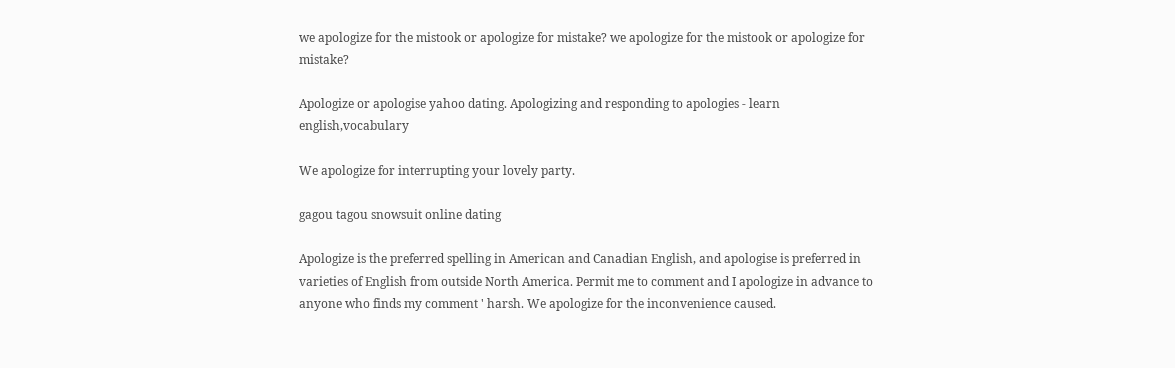we apologize for the mistook or apologize for mistake? we apologize for the mistook or apologize for mistake?

Apologize or apologise yahoo dating. Apologizing and responding to apologies - learn english,vocabulary

We apologize for interrupting your lovely party.

gagou tagou snowsuit online dating

Apologize is the preferred spelling in American and Canadian English, and apologise is preferred in varieties of English from outside North America. Permit me to comment and I apologize in advance to anyone who finds my comment ' harsh. We apologize for the inconvenience caused.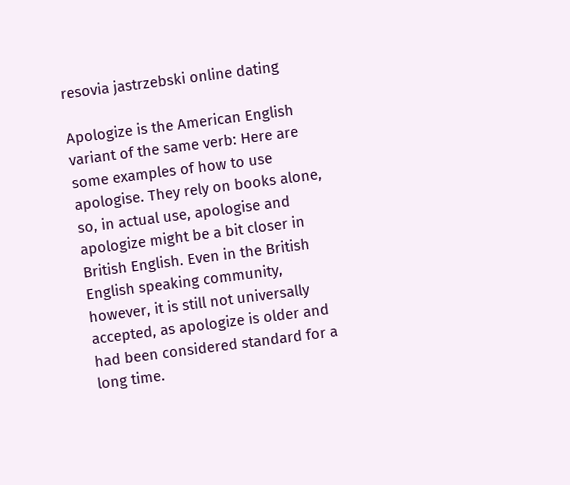resovia jastrzebski online dating

Apologize is the American English variant of the same verb: Here are some examples of how to use apologise. They rely on books alone, so, in actual use, apologise and apologize might be a bit closer in British English. Even in the British English speaking community, however, it is still not universally accepted, as apologize is older and had been considered standard for a long time.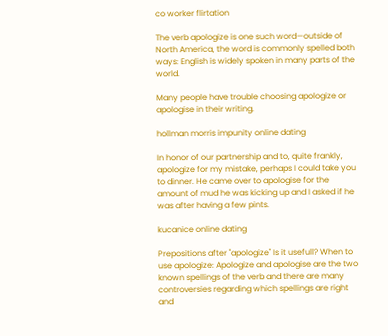co worker flirtation

The verb apologize is one such word—outside of North America, the word is commonly spelled both ways: English is widely spoken in many parts of the world.

Many people have trouble choosing apologize or apologise in their writing.

hollman morris impunity online dating

In honor of our partnership and to, quite frankly, apologize for my mistake, perhaps I could take you to dinner. He came over to apologise for the amount of mud he was kicking up and I asked if he was after having a few pints.

kucanice online dating

Prepositions after "apologize" Is it usefull? When to use apologize: Apologize and apologise are the two known spellings of the verb and there are many controversies regarding which spellings are right and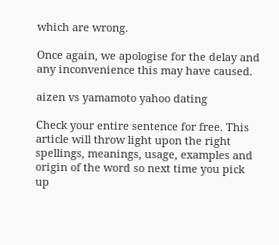which are wrong.

Once again, we apologise for the delay and any inconvenience this may have caused.

aizen vs yamamoto yahoo dating

Check your entire sentence for free. This article will throw light upon the right spellings, meanings, usage, examples and origin of the word so next time you pick up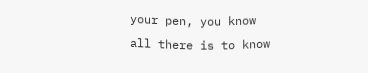your pen, you know all there is to know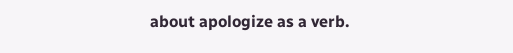about apologize as a verb.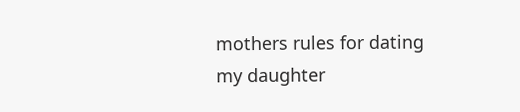mothers rules for dating my daughter